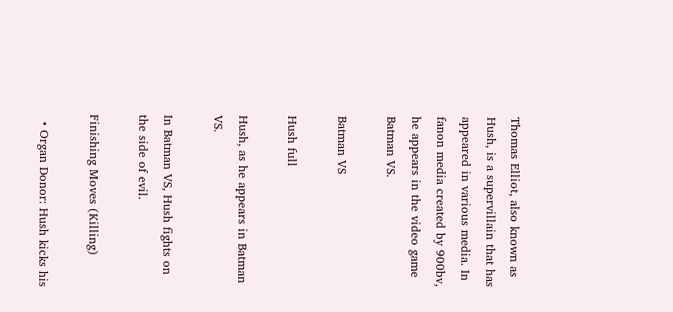Thomas Elliot, also known as Hush, is a supervillain that has appeared in various media. In fanon media created by 900bv, he appears in the video game Batman VS.

Batman VS

Hush full

Hush, as he appears in Batman VS.

In Batman VS, Hush fights on the side of evil.

Finishing Moves (Killing)

  • Organ Donor: Hush kicks his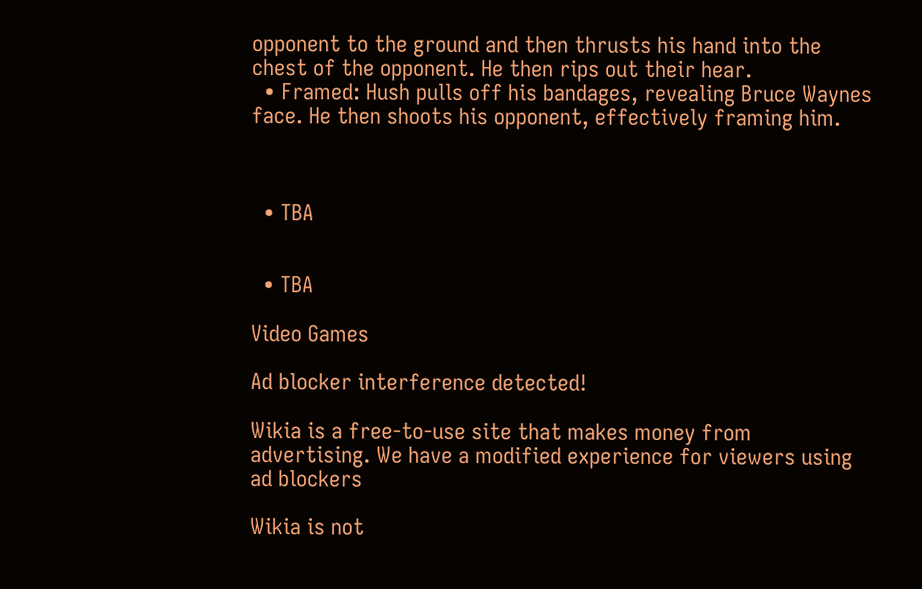opponent to the ground and then thrusts his hand into the chest of the opponent. He then rips out their hear.
  • Framed: Hush pulls off his bandages, revealing Bruce Waynes face. He then shoots his opponent, effectively framing him.



  • TBA


  • TBA

Video Games

Ad blocker interference detected!

Wikia is a free-to-use site that makes money from advertising. We have a modified experience for viewers using ad blockers

Wikia is not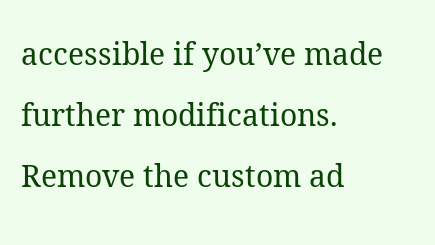accessible if you’ve made further modifications. Remove the custom ad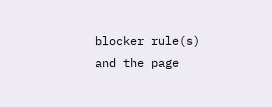blocker rule(s) and the page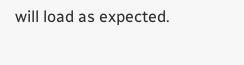will load as expected.